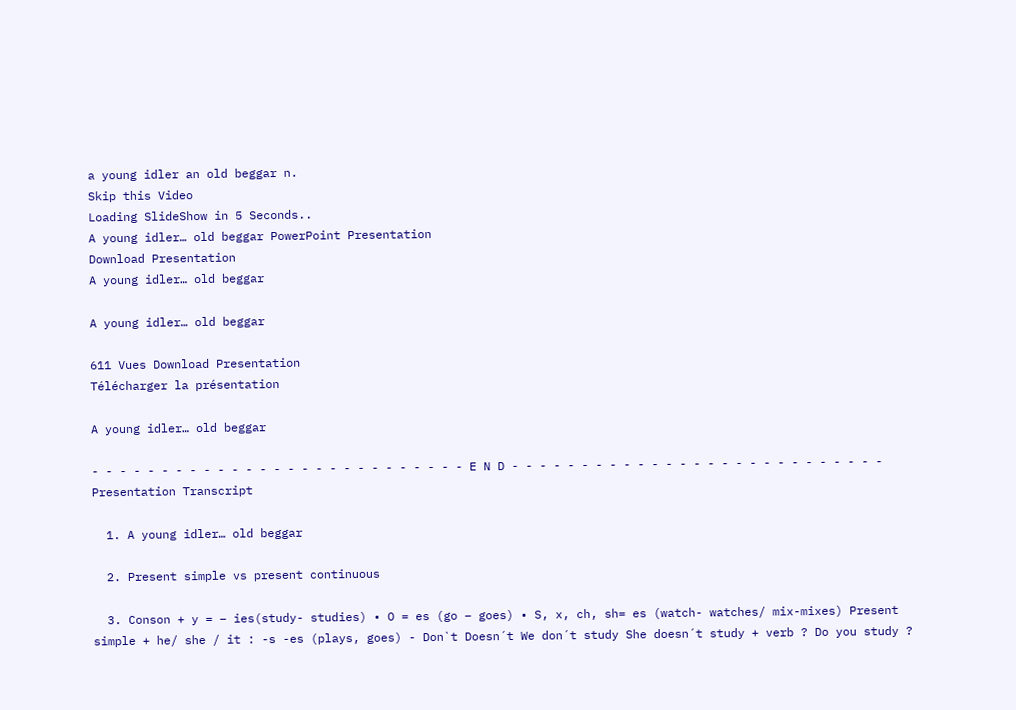a young idler an old beggar n.
Skip this Video
Loading SlideShow in 5 Seconds..
A young idler… old beggar PowerPoint Presentation
Download Presentation
A young idler… old beggar

A young idler… old beggar

611 Vues Download Presentation
Télécharger la présentation

A young idler… old beggar

- - - - - - - - - - - - - - - - - - - - - - - - - - - E N D - - - - - - - - - - - - - - - - - - - - - - - - - - -
Presentation Transcript

  1. A young idler… old beggar

  2. Present simple vs present continuous

  3. Conson + y = – ies(study- studies) • O = es (go – goes) • S, x, ch, sh= es (watch- watches/ mix-mixes) Present simple + he/ she / it : -s -es (plays, goes) - Don`t Doesn´t We don´t study She doesn´t study + verb ? Do you study ?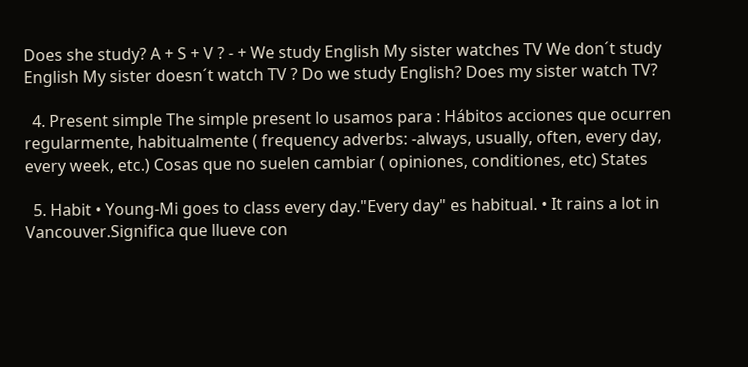Does she study? A + S + V ? - + We study English My sister watches TV We don´t study English My sister doesn´t watch TV ? Do we study English? Does my sister watch TV?

  4. Present simple The simple present lo usamos para : Hábitos acciones que ocurren regularmente, habitualmente ( frequency adverbs: -always, usually, often, every day, every week, etc.) Cosas que no suelen cambiar ( opiniones, conditiones, etc) States

  5. Habit • Young-Mi goes to class every day."Every day" es habitual. • It rains a lot in Vancouver.Significa que llueve con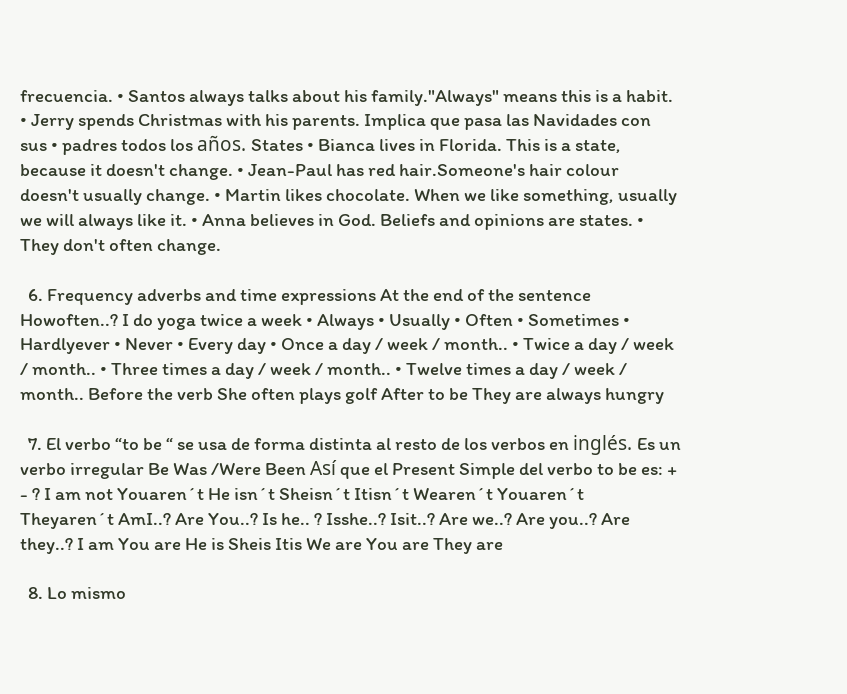frecuencia. • Santos always talks about his family."Always" means this is a habit. • Jerry spends Christmas with his parents. Implica que pasa las Navidades con sus • padres todos los años. States • Bianca lives in Florida. This is a state, because it doesn't change. • Jean-Paul has red hair.Someone's hair colour doesn't usually change. • Martin likes chocolate. When we like something, usually we will always like it. • Anna believes in God. Beliefs and opinions are states. • They don't often change.

  6. Frequency adverbs and time expressions At the end of the sentence Howoften..? I do yoga twice a week • Always • Usually • Often • Sometimes • Hardlyever • Never • Every day • Once a day / week / month.. • Twice a day / week / month.. • Three times a day / week / month.. • Twelve times a day / week / month.. Before the verb She often plays golf After to be They are always hungry

  7. El verbo “to be “ se usa de forma distinta al resto de los verbos en inglés. Es un verbo irregular Be Was /Were Been Así que el Present Simple del verbo to be es: + - ? I am not Youaren´t He isn´t Sheisn´t Itisn´t Wearen´t Youaren´t Theyaren´t AmI..? Are You..? Is he.. ? Isshe..? Isit..? Are we..? Are you..? Are they..? I am You are He is Sheis Itis We are You are They are

  8. Lo mismo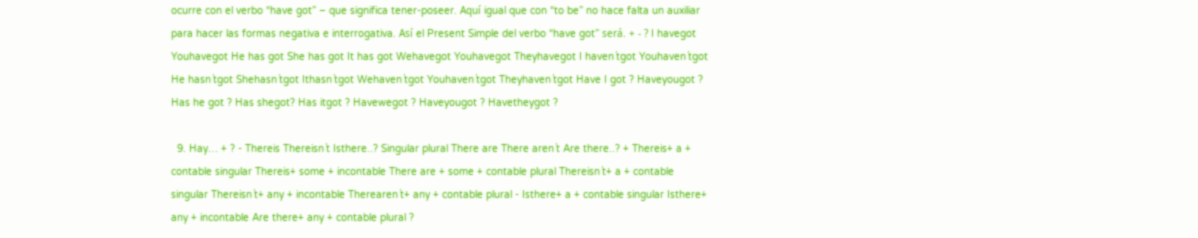ocurre con el verbo “have got” – que significa tener-poseer. Aquí igual que con “to be” no hace falta un auxiliar para hacer las formas negativa e interrogativa. Así el Present Simple del verbo “have got” será. + - ? I havegot Youhavegot He has got She has got It has got Wehavegot Youhavegot Theyhavegot I haven´tgot Youhaven´tgot He hasn´tgot Shehasn´tgot Ithasn´tgot Wehaven´tgot Youhaven´tgot Theyhaven´tgot Have I got ? Haveyougot ? Has he got ? Has shegot? Has itgot ? Havewegot ? Haveyougot ? Havetheygot ?

  9. Hay… + ? - Thereis Thereisn´t Isthere..? Singular plural There are There aren´t Are there..? + Thereis+ a + contable singular Thereis+ some + incontable There are + some + contable plural Thereisn´t+ a + contable singular Thereisn´t+ any + incontable Therearen´t+ any + contable plural - Isthere+ a + contable singular Isthere+ any + incontable Are there+ any + contable plural ?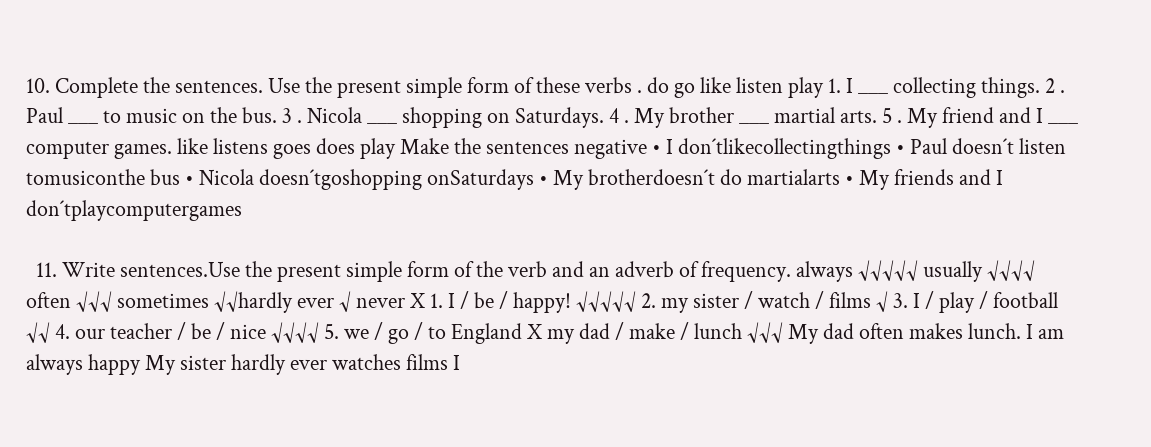10. Complete the sentences. Use the present simple form of these verbs . do go like listen play 1. I ___ collecting things. 2 . Paul ___ to music on the bus. 3 . Nicola ___ shopping on Saturdays. 4 . My brother ___ martial arts. 5 . My friend and I ___ computer games. like listens goes does play Make the sentences negative • I don´tlikecollectingthings • Paul doesn´t listen tomusiconthe bus • Nicola doesn´tgoshopping onSaturdays • My brotherdoesn´t do martialarts • My friends and I don´tplaycomputergames

  11. Write sentences.Use the present simple form of the verb and an adverb of frequency. always √√√√√ usually √√√√ often √√√ sometimes √√hardly ever √ never X 1. I / be / happy! √√√√√ 2. my sister / watch / films √ 3. I / play / football √√ 4. our teacher / be / nice √√√√ 5. we / go / to England X my dad / make / lunch √√√ My dad often makes lunch. I am always happy My sister hardly ever watches films I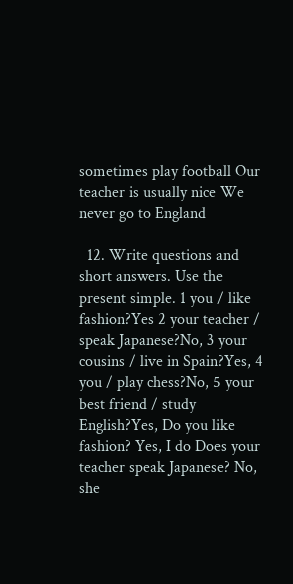sometimes play football Our teacher is usually nice We never go to England

  12. Write questions and short answers. Use the present simple. 1 you / like fashion?Yes 2 your teacher / speak Japanese?No, 3 your cousins / live in Spain?Yes, 4 you / play chess?No, 5 your best friend / study English?Yes, Do you like fashion? Yes, I do Does your teacher speak Japanese? No, she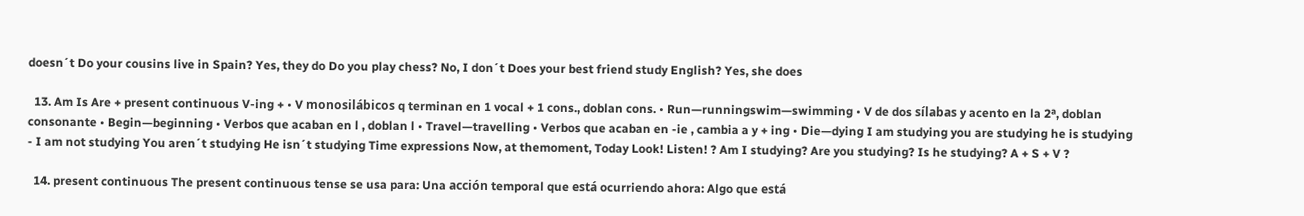doesn´t Do your cousins live in Spain? Yes, they do Do you play chess? No, I don´t Does your best friend study English? Yes, she does

  13. Am Is Are + present continuous V-ing + • V monosilábicos q terminan en 1 vocal + 1 cons., doblan cons. • Run—runningswim—swimming • V de dos sílabas y acento en la 2ª, doblan consonante • Begin—beginning • Verbos que acaban en l , doblan l • Travel—travelling • Verbos que acaban en -ie , cambia a y + ing • Die—dying I am studying you are studying he is studying - I am not studying You aren´t studying He isn´t studying Time expressions Now, at themoment, Today Look! Listen! ? Am I studying? Are you studying? Is he studying? A + S + V ?

  14. present continuous The present continuous tense se usa para: Una acción temporal que está ocurriendo ahora: Algo que está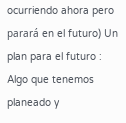ocurriendo ahora pero parará en el futuro) Un plan para el futuro : Algo que tenemos planeado y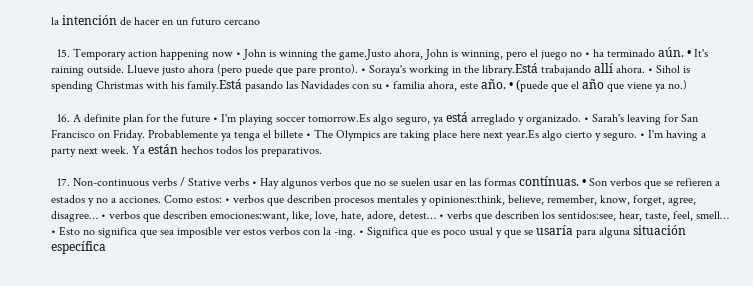la intención de hacer en un futuro cercano

  15. Temporary action happening now • John is winning the game.Justo ahora, John is winning, pero el juego no • ha terminado aún. • It's raining outside. Llueve justo ahora (pero puede que pare pronto). • Soraya's working in the library.Está trabajando allí ahora. • Sihol is spending Christmas with his family.Está pasando las Navidades con su • familia ahora, este año. • (puede que el año que viene ya no.)

  16. A definite plan for the future • I'm playing soccer tomorrow.Es algo seguro, ya está arreglado y organizado. • Sarah's leaving for San Francisco on Friday. Probablemente ya tenga el billete • The Olympics are taking place here next year.Es algo cierto y seguro. • I'm having a party next week. Ya están hechos todos los preparativos.

  17. Non-continuous verbs / Stative verbs • Hay algunos verbos que no se suelen usar en las formas contínuas. • Son verbos que se refieren a estados y no a acciones. Como estos: • verbos que describen procesos mentales y opiniones:think, believe, remember, know, forget, agree, disagree… • verbos que describen emociones:want, like, love, hate, adore, detest… • verbs que describen los sentidos:see, hear, taste, feel, smell… • Esto no significa que sea imposible ver estos verbos con la -ing. • Significa que es poco usual y que se usaría para alguna situación específica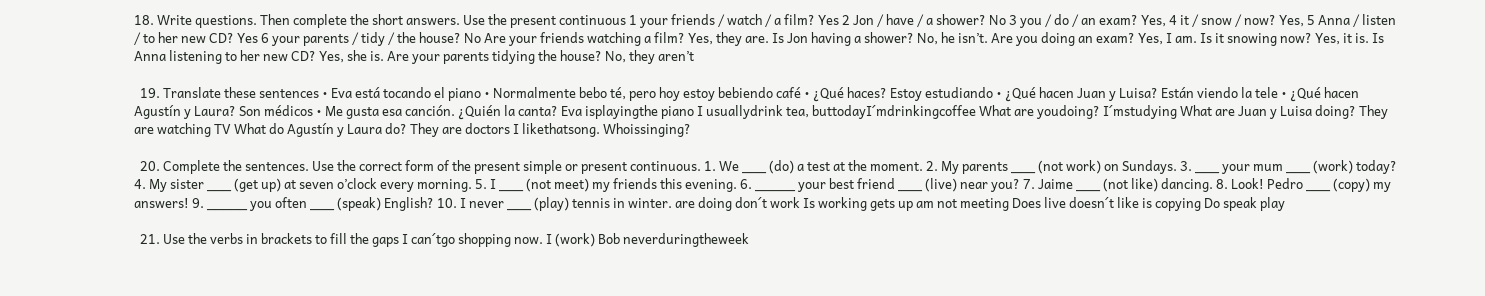18. Write questions. Then complete the short answers. Use the present continuous 1 your friends / watch / a film? Yes 2 Jon / have / a shower? No 3 you / do / an exam? Yes, 4 it / snow / now? Yes, 5 Anna / listen / to her new CD? Yes 6 your parents / tidy / the house? No Are your friends watching a film? Yes, they are. Is Jon having a shower? No, he isn’t. Are you doing an exam? Yes, I am. Is it snowing now? Yes, it is. Is Anna listening to her new CD? Yes, she is. Are your parents tidying the house? No, they aren’t

  19. Translate these sentences • Eva está tocando el piano • Normalmente bebo té, pero hoy estoy bebiendo café • ¿Qué haces? Estoy estudiando • ¿Qué hacen Juan y Luisa? Están viendo la tele • ¿Qué hacen Agustín y Laura? Son médicos • Me gusta esa canción. ¿Quién la canta? Eva isplayingthe piano I usuallydrink tea, buttodayI´mdrinkingcoffee What are youdoing? I´mstudying What are Juan y Luisa doing? They are watching TV What do Agustín y Laura do? They are doctors I likethatsong. Whoissinging?

  20. Complete the sentences. Use the correct form of the present simple or present continuous. 1. We ___ (do) a test at the moment. 2. My parents ___ (not work) on Sundays. 3. ___ your mum ___ (work) today? 4. My sister ___ (get up) at seven o’clock every morning. 5. I ___ (not meet) my friends this evening. 6. _____ your best friend ___ (live) near you? 7. Jaime ___ (not like) dancing. 8. Look! Pedro ___ (copy) my answers! 9. _____ you often ___ (speak) English? 10. I never ___ (play) tennis in winter. are doing don´t work Is working gets up am not meeting Does live doesn´t like is copying Do speak play

  21. Use the verbs in brackets to fill the gaps I can´tgo shopping now. I (work) Bob neverduringtheweek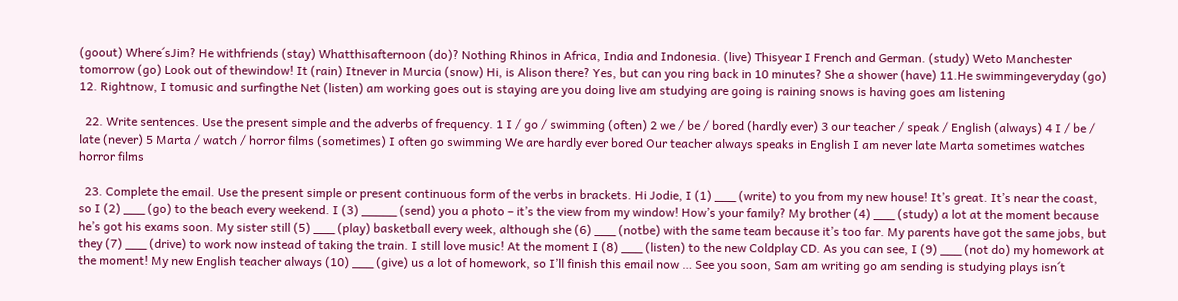(goout) Where´sJim? He withfriends (stay) Whatthisafternoon (do)? Nothing Rhinos in Africa, India and Indonesia. (live) Thisyear I French and German. (study) Weto Manchester tomorrow (go) Look out of thewindow! It (rain) Itnever in Murcia (snow) Hi, is Alison there? Yes, but can you ring back in 10 minutes? She a shower (have) 11.He swimmingeveryday (go) 12. Rightnow, I tomusic and surfingthe Net (listen) am working goes out is staying are you doing live am studying are going is raining snows is having goes am listening

  22. Write sentences. Use the present simple and the adverbs of frequency. 1 I / go / swimming (often) 2 we / be / bored (hardly ever) 3 our teacher / speak / English (always) 4 I / be / late (never) 5 Marta / watch / horror films (sometimes) I often go swimming We are hardly ever bored Our teacher always speaks in English I am never late Marta sometimes watches horror films

  23. Complete the email. Use the present simple or present continuous form of the verbs in brackets. Hi Jodie, I (1) ___ (write) to you from my new house! It’s great. It’s near the coast, so I (2) ___ (go) to the beach every weekend. I (3) _____ (send) you a photo – it’s the view from my window! How’s your family? My brother (4) ___ (study) a lot at the moment because he’s got his exams soon. My sister still (5) ___ (play) basketball every week, although she (6) ___ (notbe) with the same team because it’s too far. My parents have got the same jobs, but they (7) ___ (drive) to work now instead of taking the train. I still love music! At the moment I (8) ___ (listen) to the new Coldplay CD. As you can see, I (9) ___ (not do) my homework at the moment! My new English teacher always (10) ___ (give) us a lot of homework, so I’ll finish this email now … See you soon, Sam am writing go am sending is studying plays isn´t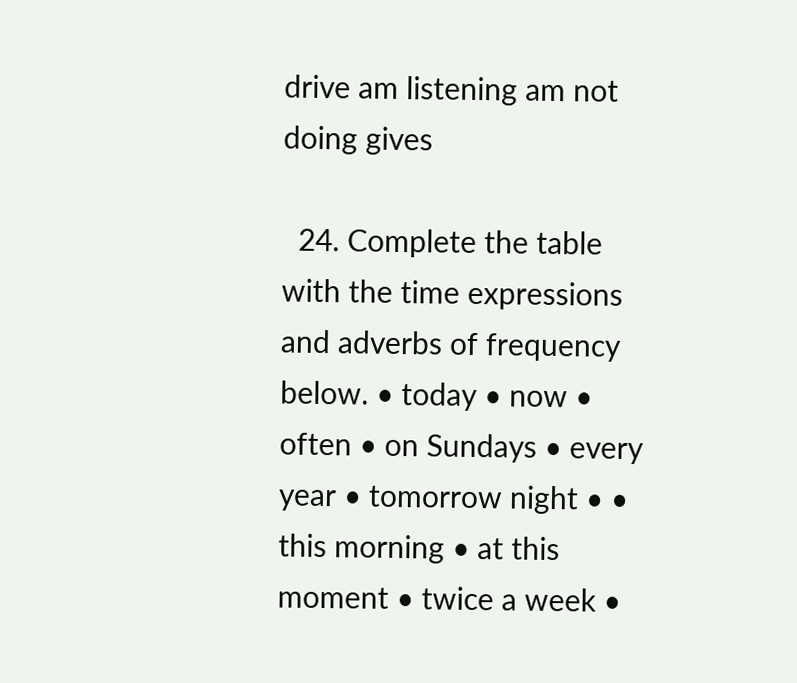drive am listening am not doing gives

  24. Complete the table with the time expressions and adverbs of frequency below. • today • now • often • on Sundays • every year • tomorrow night • • this morning • at this moment • twice a week •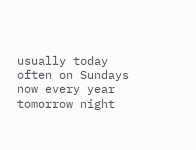usually today often on Sundays now every year tomorrow night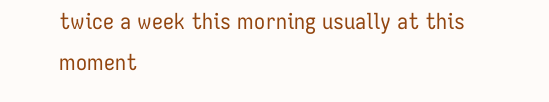twice a week this morning usually at this moment